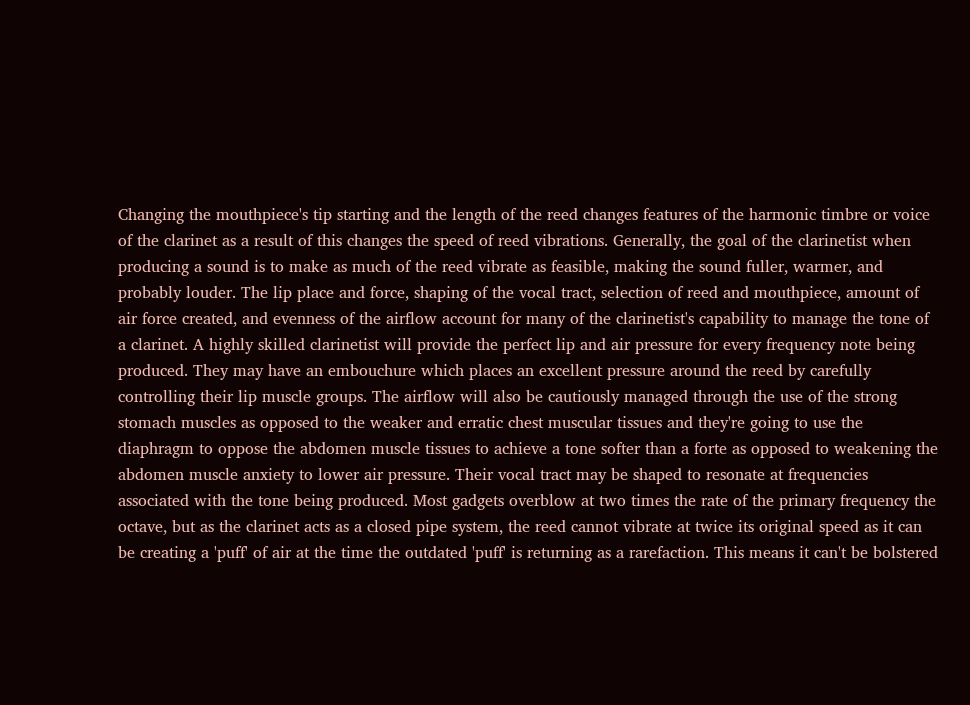Changing the mouthpiece's tip starting and the length of the reed changes features of the harmonic timbre or voice of the clarinet as a result of this changes the speed of reed vibrations. Generally, the goal of the clarinetist when producing a sound is to make as much of the reed vibrate as feasible, making the sound fuller, warmer, and probably louder. The lip place and force, shaping of the vocal tract, selection of reed and mouthpiece, amount of air force created, and evenness of the airflow account for many of the clarinetist's capability to manage the tone of a clarinet. A highly skilled clarinetist will provide the perfect lip and air pressure for every frequency note being produced. They may have an embouchure which places an excellent pressure around the reed by carefully controlling their lip muscle groups. The airflow will also be cautiously managed through the use of the strong stomach muscles as opposed to the weaker and erratic chest muscular tissues and they're going to use the diaphragm to oppose the abdomen muscle tissues to achieve a tone softer than a forte as opposed to weakening the abdomen muscle anxiety to lower air pressure. Their vocal tract may be shaped to resonate at frequencies associated with the tone being produced. Most gadgets overblow at two times the rate of the primary frequency the octave, but as the clarinet acts as a closed pipe system, the reed cannot vibrate at twice its original speed as it can be creating a 'puff' of air at the time the outdated 'puff' is returning as a rarefaction. This means it can't be bolstered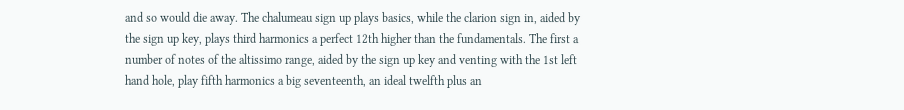and so would die away. The chalumeau sign up plays basics, while the clarion sign in, aided by the sign up key, plays third harmonics a perfect 12th higher than the fundamentals. The first a number of notes of the altissimo range, aided by the sign up key and venting with the 1st left hand hole, play fifth harmonics a big seventeenth, an ideal twelfth plus an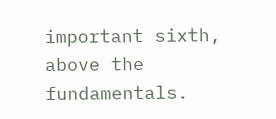important sixth, above the fundamentals.